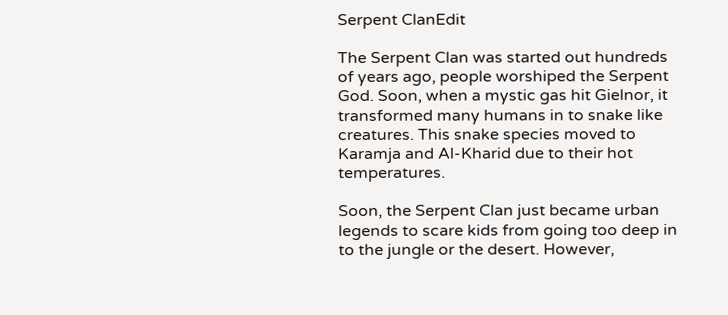Serpent ClanEdit

The Serpent Clan was started out hundreds of years ago, people worshiped the Serpent God. Soon, when a mystic gas hit Gielnor, it transformed many humans in to snake like creatures. This snake species moved to Karamja and Al-Kharid due to their hot temperatures.

Soon, the Serpent Clan just became urban legends to scare kids from going too deep in to the jungle or the desert. However,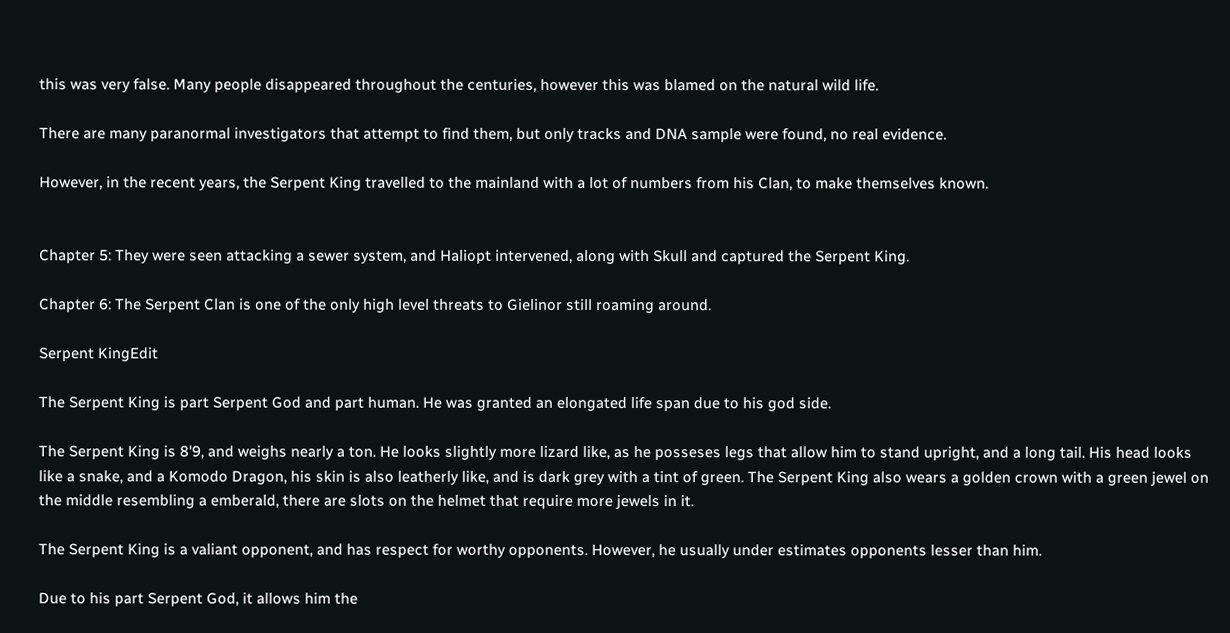this was very false. Many people disappeared throughout the centuries, however this was blamed on the natural wild life.

There are many paranormal investigators that attempt to find them, but only tracks and DNA sample were found, no real evidence.

However, in the recent years, the Serpent King travelled to the mainland with a lot of numbers from his Clan, to make themselves known.


Chapter 5: They were seen attacking a sewer system, and Haliopt intervened, along with Skull and captured the Serpent King.

Chapter 6: The Serpent Clan is one of the only high level threats to Gielinor still roaming around.

Serpent KingEdit

The Serpent King is part Serpent God and part human. He was granted an elongated life span due to his god side.

The Serpent King is 8'9, and weighs nearly a ton. He looks slightly more lizard like, as he posseses legs that allow him to stand upright, and a long tail. His head looks like a snake, and a Komodo Dragon, his skin is also leatherly like, and is dark grey with a tint of green. The Serpent King also wears a golden crown with a green jewel on the middle resembling a emberald, there are slots on the helmet that require more jewels in it.

The Serpent King is a valiant opponent, and has respect for worthy opponents. However, he usually under estimates opponents lesser than him.

Due to his part Serpent God, it allows him the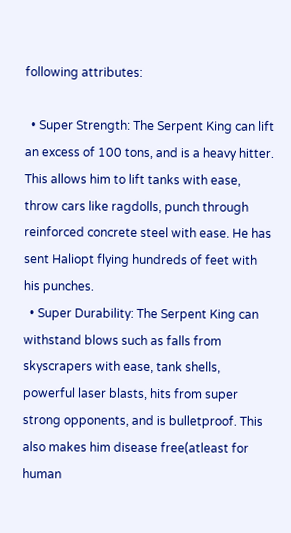following attributes:

  • Super Strength: The Serpent King can lift an excess of 100 tons, and is a heavy hitter. This allows him to lift tanks with ease, throw cars like ragdolls, punch through reinforced concrete steel with ease. He has sent Haliopt flying hundreds of feet with his punches.
  • Super Durability: The Serpent King can withstand blows such as falls from skyscrapers with ease, tank shells, powerful laser blasts, hits from super strong opponents, and is bulletproof. This also makes him disease free(atleast for human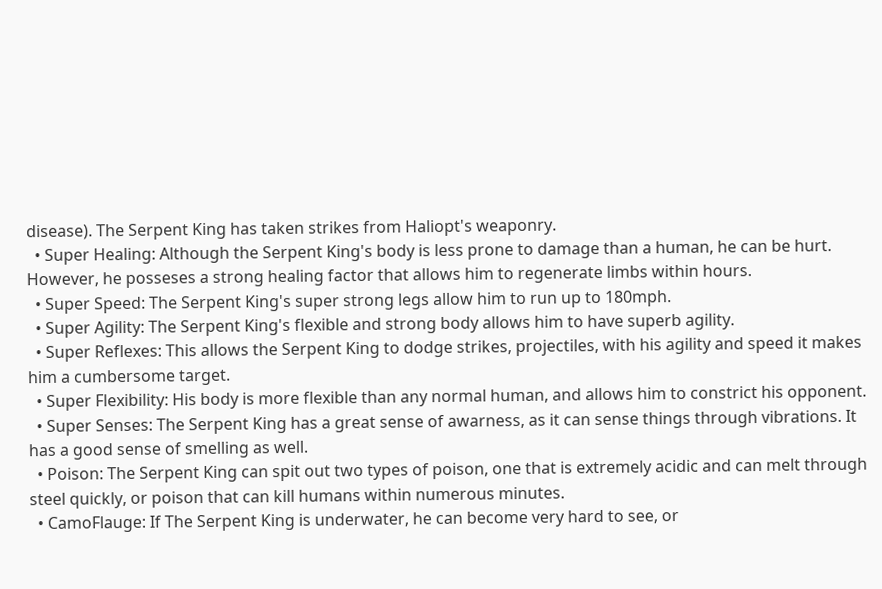disease). The Serpent King has taken strikes from Haliopt's weaponry.
  • Super Healing: Although the Serpent King's body is less prone to damage than a human, he can be hurt. However, he posseses a strong healing factor that allows him to regenerate limbs within hours.
  • Super Speed: The Serpent King's super strong legs allow him to run up to 180mph.
  • Super Agility: The Serpent King's flexible and strong body allows him to have superb agility.
  • Super Reflexes: This allows the Serpent King to dodge strikes, projectiles, with his agility and speed it makes him a cumbersome target.
  • Super Flexibility: His body is more flexible than any normal human, and allows him to constrict his opponent.
  • Super Senses: The Serpent King has a great sense of awarness, as it can sense things through vibrations. It has a good sense of smelling as well.
  • Poison: The Serpent King can spit out two types of poison, one that is extremely acidic and can melt through steel quickly, or poison that can kill humans within numerous minutes.
  • CamoFlauge: If The Serpent King is underwater, he can become very hard to see, or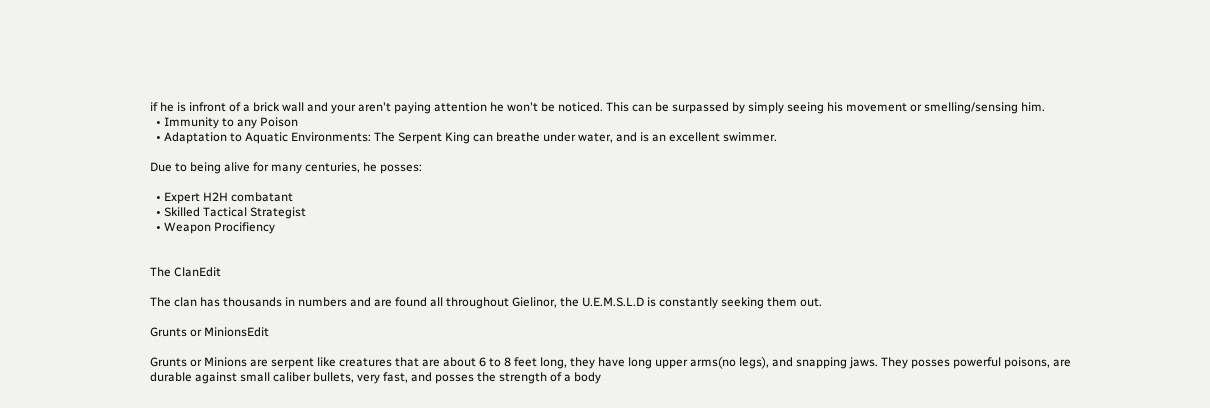if he is infront of a brick wall and your aren't paying attention he won't be noticed. This can be surpassed by simply seeing his movement or smelling/sensing him.
  • Immunity to any Poison
  • Adaptation to Aquatic Environments: The Serpent King can breathe under water, and is an excellent swimmer.

Due to being alive for many centuries, he posses:

  • Expert H2H combatant
  • Skilled Tactical Strategist
  • Weapon Procifiency


The ClanEdit

The clan has thousands in numbers and are found all throughout Gielinor, the U.E.M.S.L.D is constantly seeking them out.

Grunts or MinionsEdit

Grunts or Minions are serpent like creatures that are about 6 to 8 feet long, they have long upper arms(no legs), and snapping jaws. They posses powerful poisons, are durable against small caliber bullets, very fast, and posses the strength of a body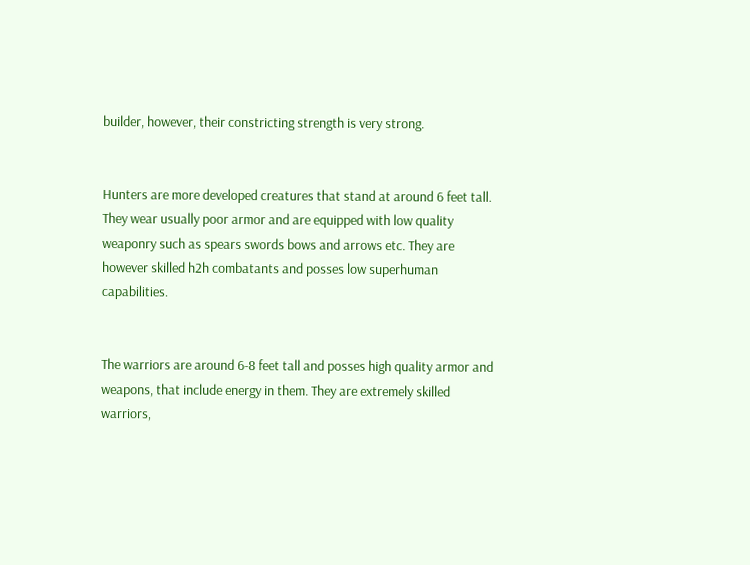builder, however, their constricting strength is very strong.


Hunters are more developed creatures that stand at around 6 feet tall. They wear usually poor armor and are equipped with low quality weaponry such as spears swords bows and arrows etc. They are however skilled h2h combatants and posses low superhuman capabilities.


The warriors are around 6-8 feet tall and posses high quality armor and weapons, that include energy in them. They are extremely skilled warriors,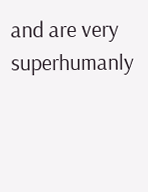and are very superhumanly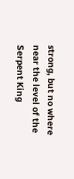strong, but no where near the level of the Serpent King